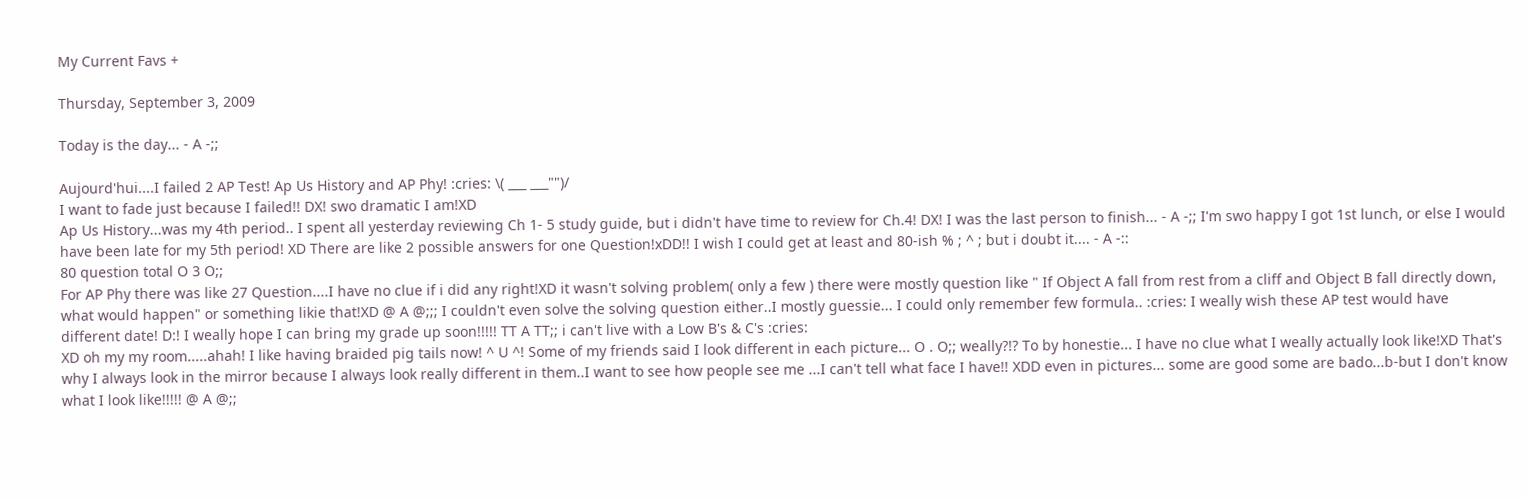My Current Favs +

Thursday, September 3, 2009

Today is the day... - A -;;

Aujourd'hui....I failed 2 AP Test! Ap Us History and AP Phy! :cries: \( ___ ___"")/
I want to fade just because I failed!! DX! swo dramatic I am!XD
Ap Us History...was my 4th period.. I spent all yesterday reviewing Ch 1- 5 study guide, but i didn't have time to review for Ch.4! DX! I was the last person to finish... - A -;; I'm swo happy I got 1st lunch, or else I would have been late for my 5th period! XD There are like 2 possible answers for one Question!xDD!! I wish I could get at least and 80-ish % ; ^ ; but i doubt it.... - A -::
80 question total O 3 O;;
For AP Phy there was like 27 Question....I have no clue if i did any right!XD it wasn't solving problem( only a few ) there were mostly question like " If Object A fall from rest from a cliff and Object B fall directly down, what would happen" or something likie that!XD @ A @;;; I couldn't even solve the solving question either..I mostly guessie... I could only remember few formula.. :cries: I weally wish these AP test would have different date! D:! I weally hope I can bring my grade up soon!!!!! TT A TT;; i can't live with a Low B's & C's :cries:
XD oh my my room.....ahah! I like having braided pig tails now! ^ U ^! Some of my friends said I look different in each picture... O . O;; weally?!? To by honestie... I have no clue what I weally actually look like!XD That's why I always look in the mirror because I always look really different in them..I want to see how people see me ...I can't tell what face I have!! XDD even in pictures... some are good some are bado...b-but I don't know what I look like!!!!! @ A @;;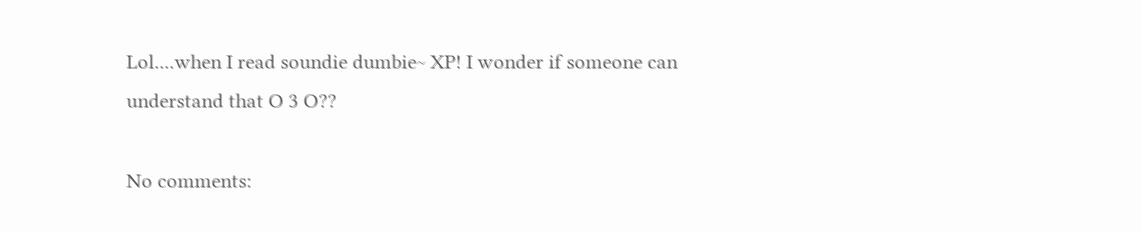Lol....when I read soundie dumbie~ XP! I wonder if someone can understand that O 3 O??

No comments: